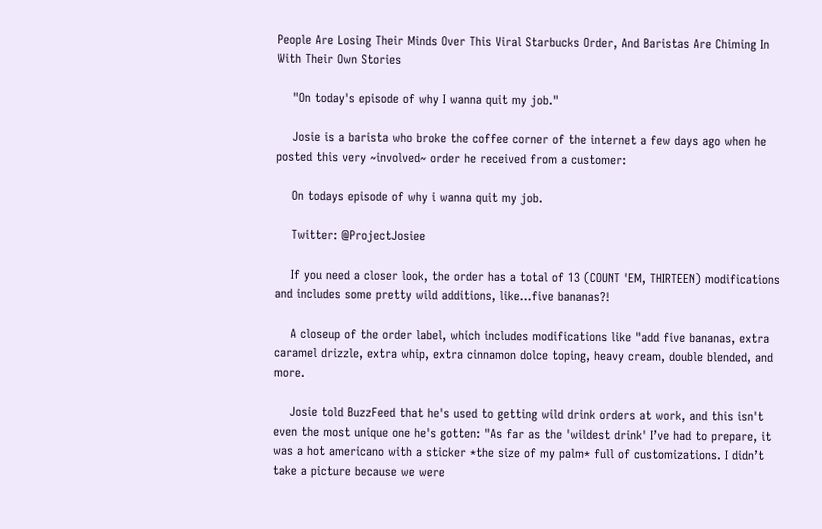People Are Losing Their Minds Over This Viral Starbucks Order, And Baristas Are Chiming In With Their Own Stories

    "On today's episode of why I wanna quit my job."

    Josie is a barista who broke the coffee corner of the internet a few days ago when he posted this very ~involved~ order he received from a customer:

    On todays episode of why i wanna quit my job.

    Twitter: @ProjectJosiee

    If you need a closer look, the order has a total of 13 (COUNT 'EM, THIRTEEN) modifications and includes some pretty wild additions, like...five bananas?!

    A closeup of the order label, which includes modifications like "add five bananas, extra caramel drizzle, extra whip, extra cinnamon dolce toping, heavy cream, double blended, and more.

    Josie told BuzzFeed that he's used to getting wild drink orders at work, and this isn't even the most unique one he's gotten: "As far as the 'wildest drink' I’ve had to prepare, it was a hot americano with a sticker *the size of my palm* full of customizations. I didn’t take a picture because we were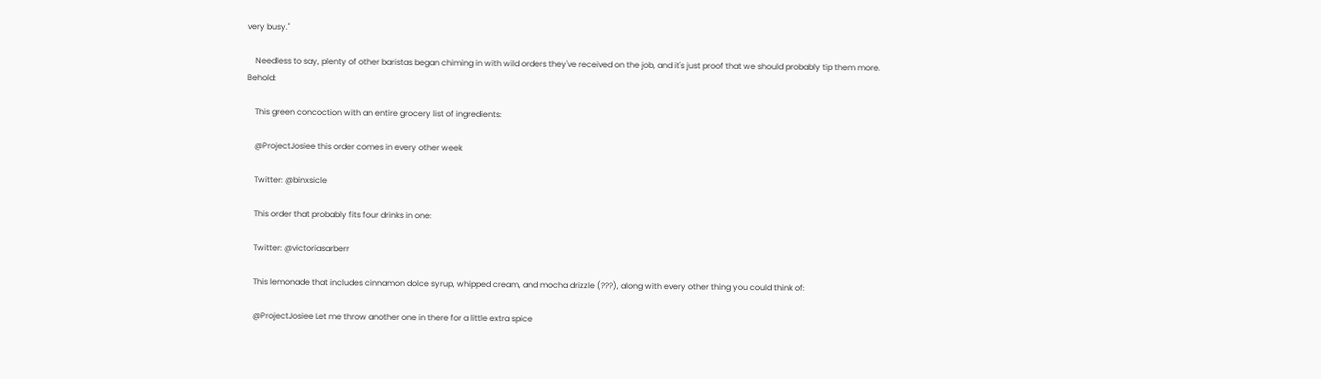very busy."

    Needless to say, plenty of other baristas began chiming in with wild orders they've received on the job, and it's just proof that we should probably tip them more. Behold:

    This green concoction with an entire grocery list of ingredients:

    @ProjectJosiee this order comes in every other week

    Twitter: @binxsicle

    This order that probably fits four drinks in one:

    Twitter: @victoriasarberr

    This lemonade that includes cinnamon dolce syrup, whipped cream, and mocha drizzle (???), along with every other thing you could think of:

    @ProjectJosiee Let me throw another one in there for a little extra spice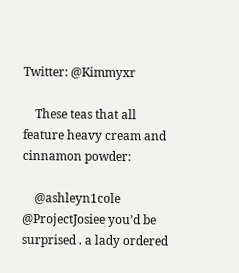Twitter: @Kimmyxr

    These teas that all feature heavy cream and cinnamon powder:

    @ashleyn1cole @ProjectJosiee you’d be surprised . a lady ordered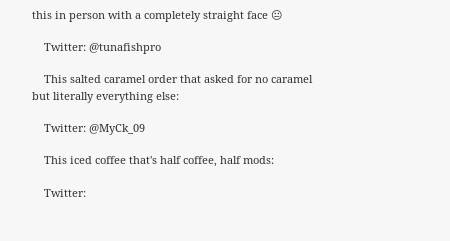this in person with a completely straight face 😐

    Twitter: @tunafishpro

    This salted caramel order that asked for no caramel but literally everything else:

    Twitter: @MyCk_09

    This iced coffee that's half coffee, half mods:

    Twitter: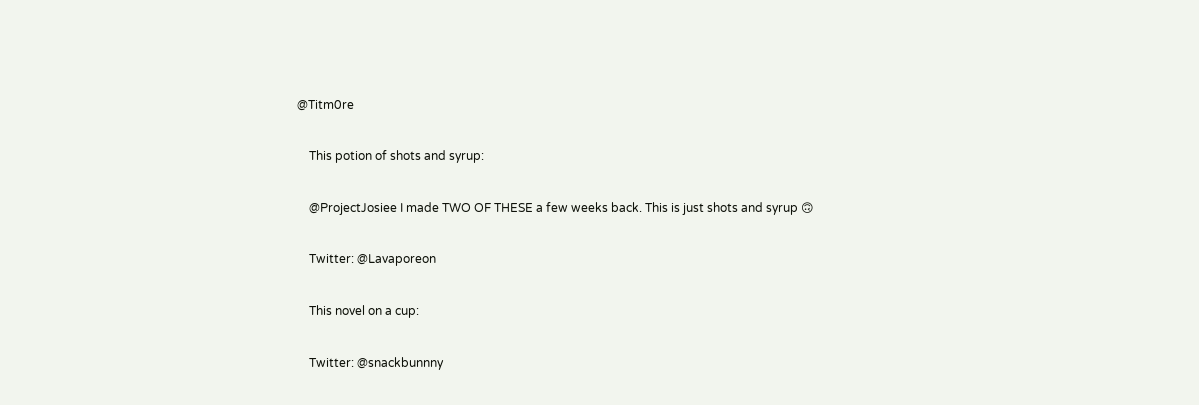@Titm0re

    This potion of shots and syrup:

    @ProjectJosiee I made TWO OF THESE a few weeks back. This is just shots and syrup 🙃

    Twitter: @Lavaporeon

    This novel on a cup:

    Twitter: @snackbunnny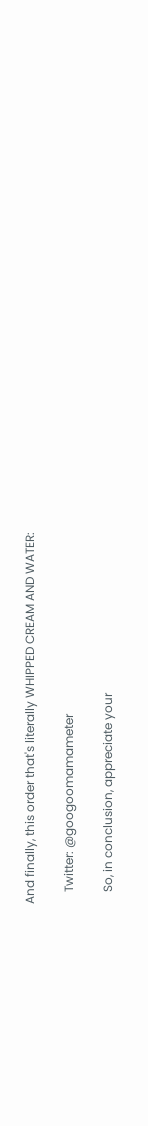And finally, this order that's literally WHIPPED CREAM AND WATER:

    Twitter: @googoomamameter

    So, in conclusion, appreciate your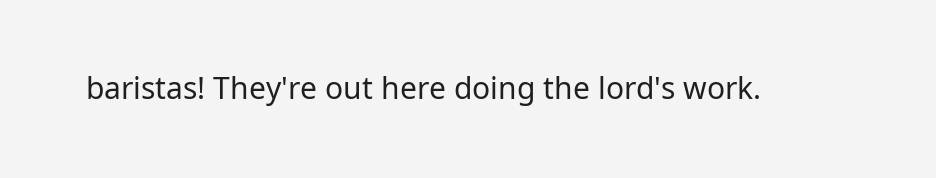baristas! They're out here doing the lord's work.